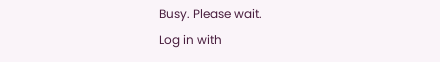Busy. Please wait.
Log in with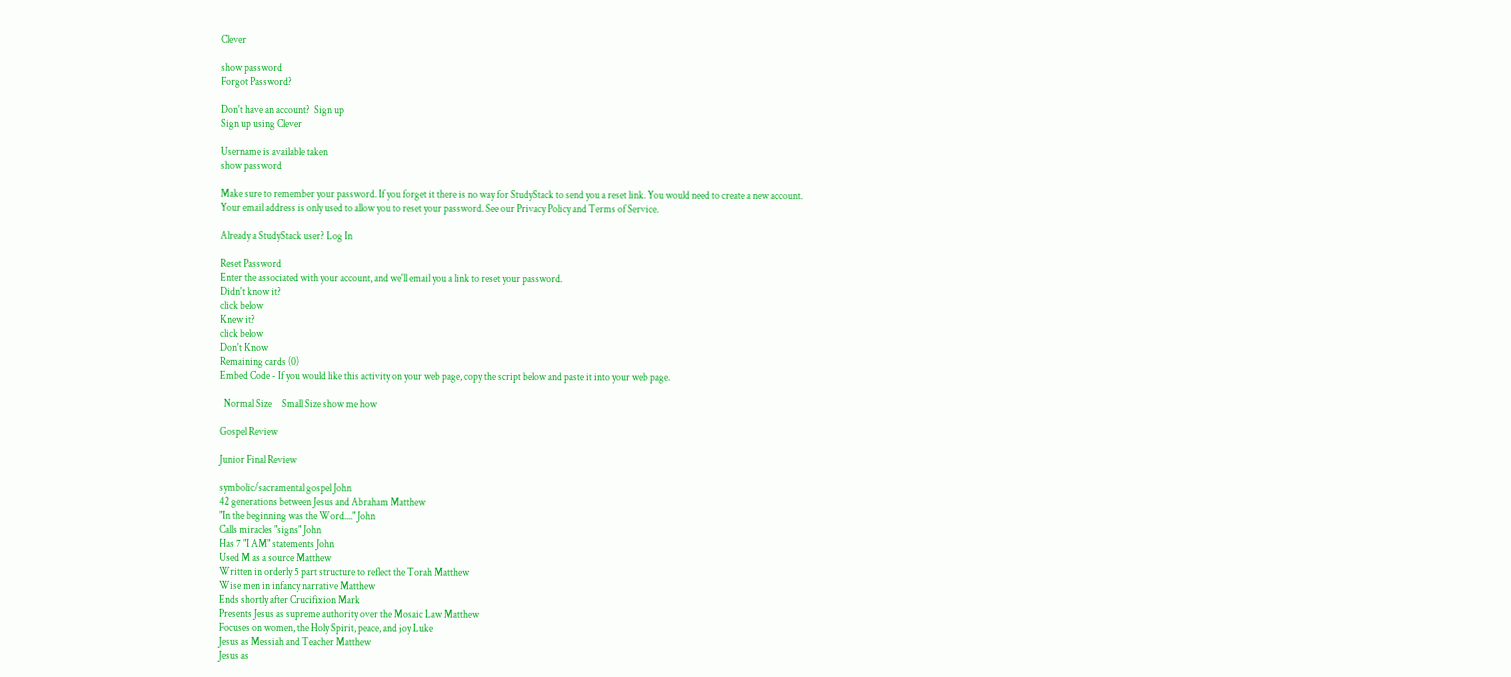Clever

show password
Forgot Password?

Don't have an account?  Sign up
Sign up using Clever

Username is available taken
show password

Make sure to remember your password. If you forget it there is no way for StudyStack to send you a reset link. You would need to create a new account.
Your email address is only used to allow you to reset your password. See our Privacy Policy and Terms of Service.

Already a StudyStack user? Log In

Reset Password
Enter the associated with your account, and we'll email you a link to reset your password.
Didn't know it?
click below
Knew it?
click below
Don't Know
Remaining cards (0)
Embed Code - If you would like this activity on your web page, copy the script below and paste it into your web page.

  Normal Size     Small Size show me how

Gospel Review

Junior Final Review

symbolic/sacramental gospel John
42 generations between Jesus and Abraham Matthew
"In the beginning was the Word...." John
Calls miracles "signs" John
Has 7 "I AM" statements John
Used M as a source Matthew
Written in orderly 5 part structure to reflect the Torah Matthew
Wise men in infancy narrative Matthew
Ends shortly after Crucifixion Mark
Presents Jesus as supreme authority over the Mosaic Law Matthew
Focuses on women, the Holy Spirit, peace, and joy Luke
Jesus as Messiah and Teacher Matthew
Jesus as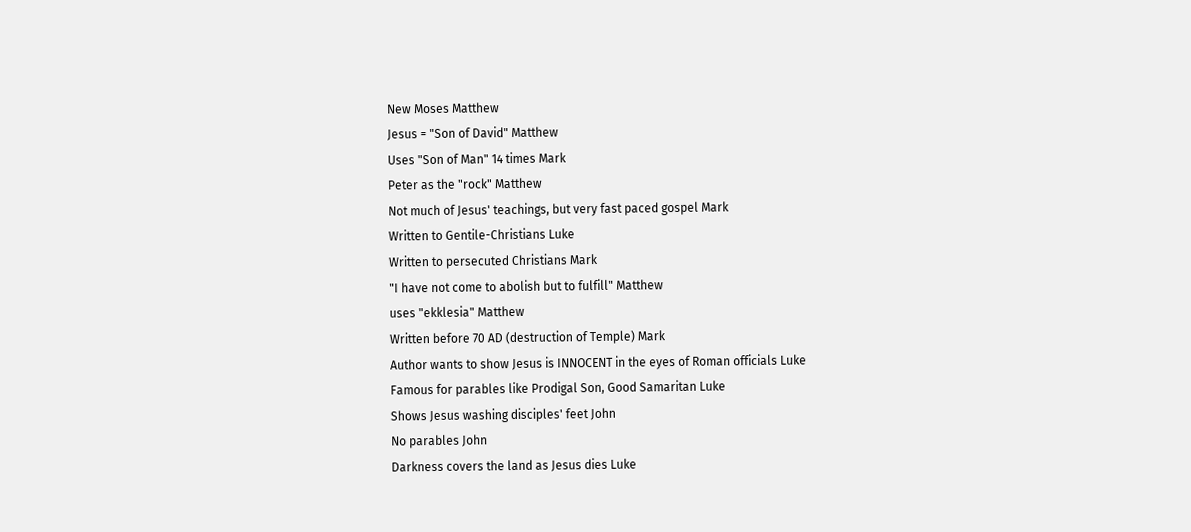New Moses Matthew
Jesus = "Son of David" Matthew
Uses "Son of Man" 14 times Mark
Peter as the "rock" Matthew
Not much of Jesus' teachings, but very fast paced gospel Mark
Written to Gentile-Christians Luke
Written to persecuted Christians Mark
"I have not come to abolish but to fulfill" Matthew
uses "ekklesia" Matthew
Written before 70 AD (destruction of Temple) Mark
Author wants to show Jesus is INNOCENT in the eyes of Roman officials Luke
Famous for parables like Prodigal Son, Good Samaritan Luke
Shows Jesus washing disciples' feet John
No parables John
Darkness covers the land as Jesus dies Luke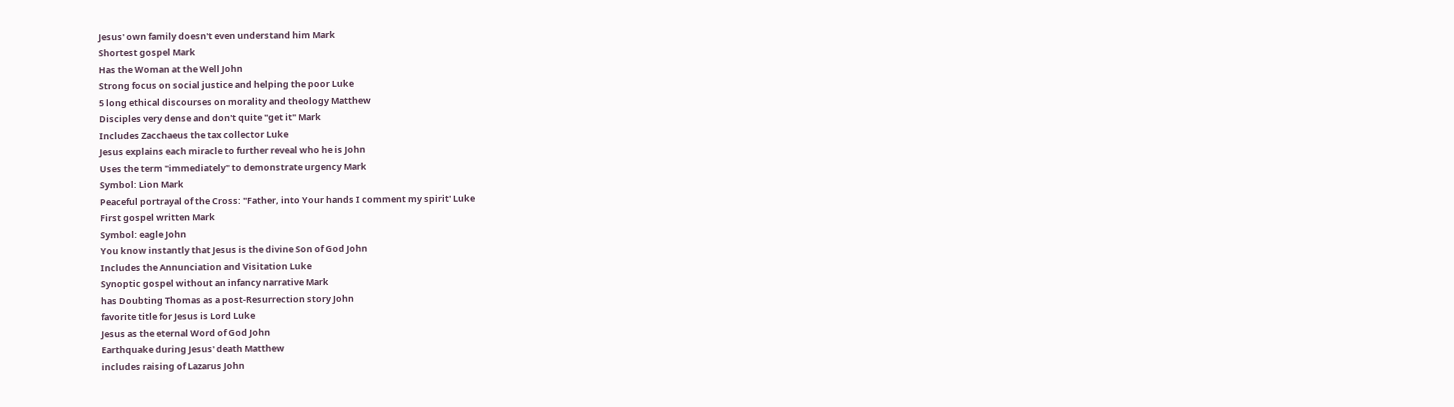Jesus' own family doesn't even understand him Mark
Shortest gospel Mark
Has the Woman at the Well John
Strong focus on social justice and helping the poor Luke
5 long ethical discourses on morality and theology Matthew
Disciples very dense and don't quite "get it" Mark
Includes Zacchaeus the tax collector Luke
Jesus explains each miracle to further reveal who he is John
Uses the term "immediately" to demonstrate urgency Mark
Symbol: Lion Mark
Peaceful portrayal of the Cross: "Father, into Your hands I comment my spirit' Luke
First gospel written Mark
Symbol: eagle John
You know instantly that Jesus is the divine Son of God John
Includes the Annunciation and Visitation Luke
Synoptic gospel without an infancy narrative Mark
has Doubting Thomas as a post-Resurrection story John
favorite title for Jesus is Lord Luke
Jesus as the eternal Word of God John
Earthquake during Jesus' death Matthew
includes raising of Lazarus John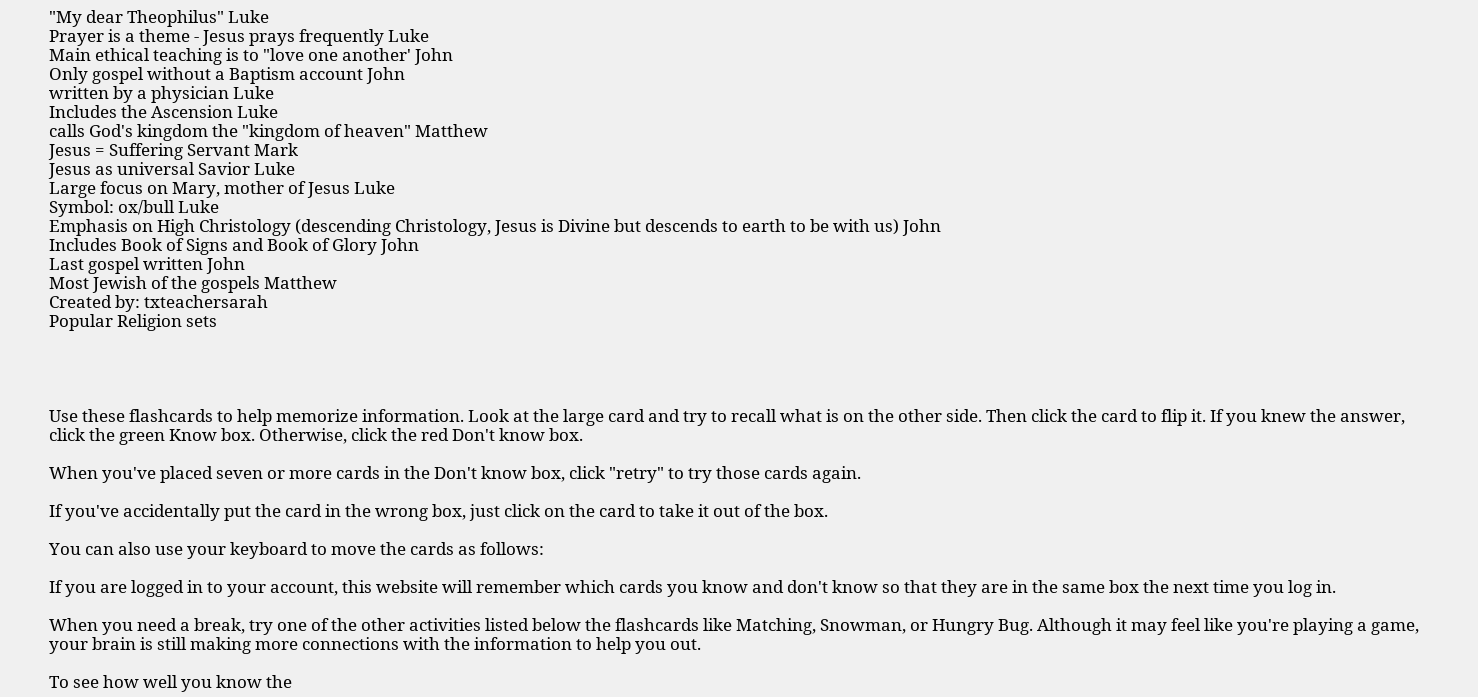"My dear Theophilus" Luke
Prayer is a theme - Jesus prays frequently Luke
Main ethical teaching is to "love one another' John
Only gospel without a Baptism account John
written by a physician Luke
Includes the Ascension Luke
calls God's kingdom the "kingdom of heaven" Matthew
Jesus = Suffering Servant Mark
Jesus as universal Savior Luke
Large focus on Mary, mother of Jesus Luke
Symbol: ox/bull Luke
Emphasis on High Christology (descending Christology, Jesus is Divine but descends to earth to be with us) John
Includes Book of Signs and Book of Glory John
Last gospel written John
Most Jewish of the gospels Matthew
Created by: txteachersarah
Popular Religion sets




Use these flashcards to help memorize information. Look at the large card and try to recall what is on the other side. Then click the card to flip it. If you knew the answer, click the green Know box. Otherwise, click the red Don't know box.

When you've placed seven or more cards in the Don't know box, click "retry" to try those cards again.

If you've accidentally put the card in the wrong box, just click on the card to take it out of the box.

You can also use your keyboard to move the cards as follows:

If you are logged in to your account, this website will remember which cards you know and don't know so that they are in the same box the next time you log in.

When you need a break, try one of the other activities listed below the flashcards like Matching, Snowman, or Hungry Bug. Although it may feel like you're playing a game, your brain is still making more connections with the information to help you out.

To see how well you know the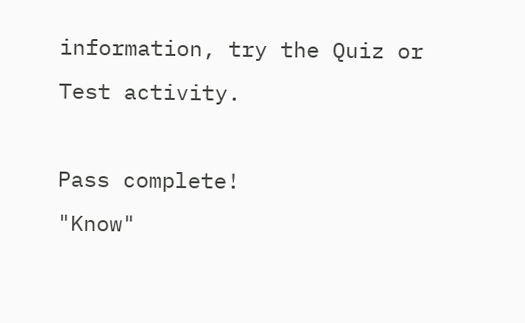information, try the Quiz or Test activity.

Pass complete!
"Know"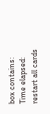box contains:
Time elapsed:
restart all cards